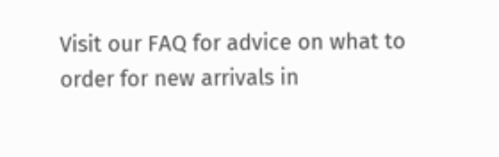Visit our FAQ for advice on what to order for new arrivals in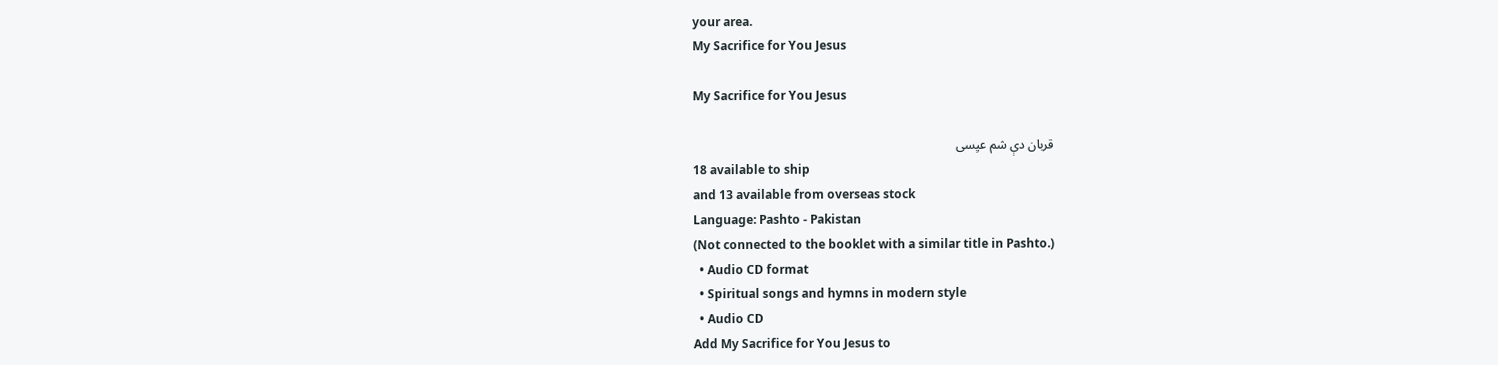your area.
My Sacrifice for You Jesus

My Sacrifice for You Jesus

قربان دې شم عيِسى
18 available to ship
and 13 available from overseas stock
Language: Pashto - Pakistan
(Not connected to the booklet with a similar title in Pashto.)
  • Audio CD format
  • Spiritual songs and hymns in modern style
  • Audio CD
Add My Sacrifice for You Jesus to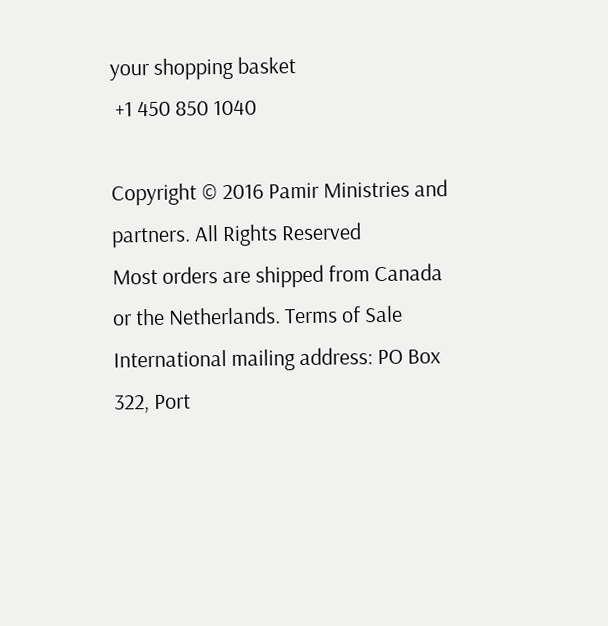your shopping basket
 +1 450 850 1040

Copyright © 2016 Pamir Ministries and partners. All Rights Reserved
Most orders are shipped from Canada or the Netherlands. Terms of Sale
International mailing address: PO Box 322, Port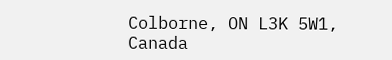Colborne, ON L3K 5W1, Canada